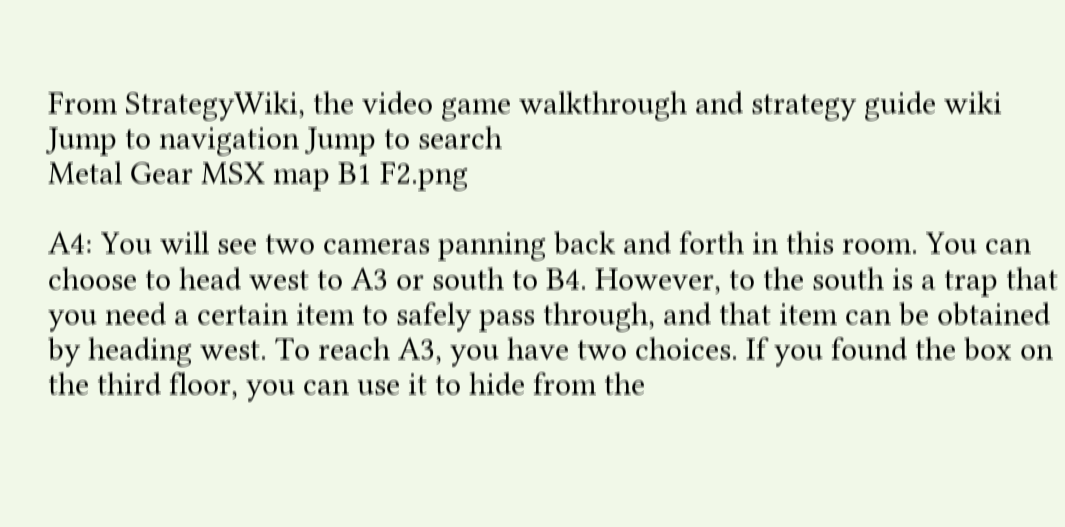From StrategyWiki, the video game walkthrough and strategy guide wiki
Jump to navigation Jump to search
Metal Gear MSX map B1 F2.png

A4: You will see two cameras panning back and forth in this room. You can choose to head west to A3 or south to B4. However, to the south is a trap that you need a certain item to safely pass through, and that item can be obtained by heading west. To reach A3, you have two choices. If you found the box on the third floor, you can use it to hide from the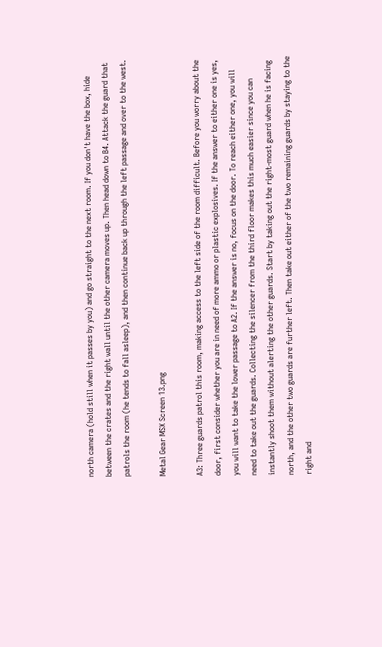north camera (hold still when it passes by you) and go straight to the next room. If you don't have the box, hide between the crates and the right wall until the other camera moves up. Then head down to B4. Attack the guard that patrols the room (he tends to fall asleep), and then continue back up through the left passage and over to the west.

Metal Gear MSX Screen 13.png

A3: Three guards patrol this room, making access to the left side of the room difficult. Before you worry about the door, first consider whether you are in need of more ammo or plastic explosives. If the answer to either one is yes, you will want to take the lower passage to A2. If the answer is no, focus on the door. To reach either one, you will need to take out the guards. Collecting the silencer from the third floor makes this much easier since you can instantly shoot them without alerting the other guards. Start by taking out the right-most guard when he is facing north, and the other two guards are further left. Then take out either of the two remaining guards by staying to the right and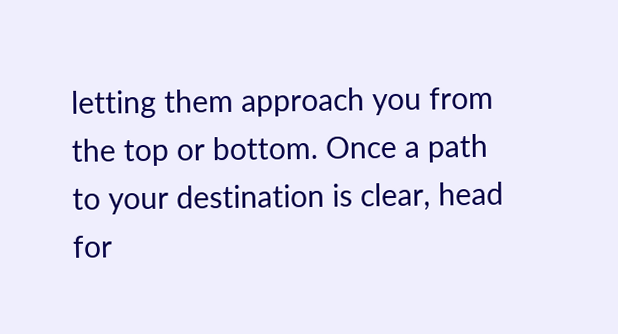letting them approach you from the top or bottom. Once a path to your destination is clear, head for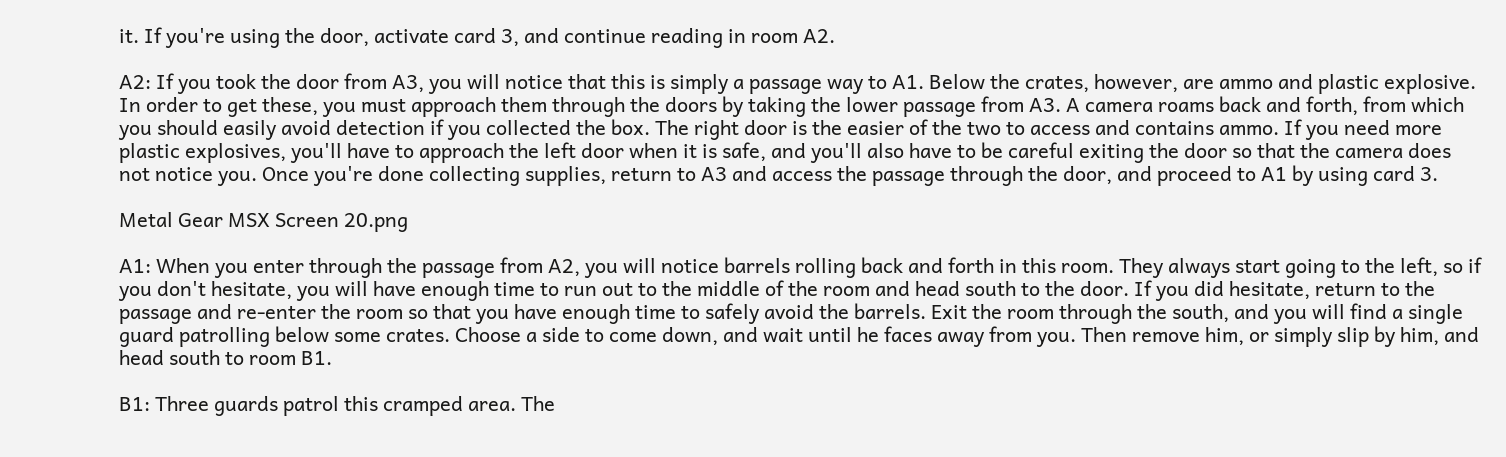it. If you're using the door, activate card 3, and continue reading in room A2.

A2: If you took the door from A3, you will notice that this is simply a passage way to A1. Below the crates, however, are ammo and plastic explosive. In order to get these, you must approach them through the doors by taking the lower passage from A3. A camera roams back and forth, from which you should easily avoid detection if you collected the box. The right door is the easier of the two to access and contains ammo. If you need more plastic explosives, you'll have to approach the left door when it is safe, and you'll also have to be careful exiting the door so that the camera does not notice you. Once you're done collecting supplies, return to A3 and access the passage through the door, and proceed to A1 by using card 3.

Metal Gear MSX Screen 20.png

A1: When you enter through the passage from A2, you will notice barrels rolling back and forth in this room. They always start going to the left, so if you don't hesitate, you will have enough time to run out to the middle of the room and head south to the door. If you did hesitate, return to the passage and re-enter the room so that you have enough time to safely avoid the barrels. Exit the room through the south, and you will find a single guard patrolling below some crates. Choose a side to come down, and wait until he faces away from you. Then remove him, or simply slip by him, and head south to room B1.

B1: Three guards patrol this cramped area. The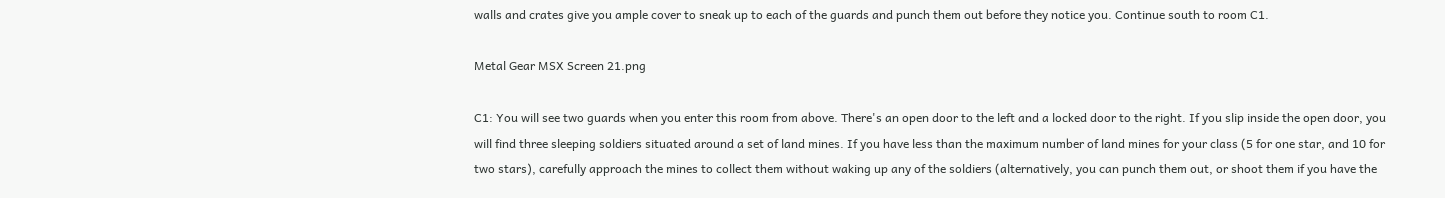walls and crates give you ample cover to sneak up to each of the guards and punch them out before they notice you. Continue south to room C1.

Metal Gear MSX Screen 21.png

C1: You will see two guards when you enter this room from above. There's an open door to the left and a locked door to the right. If you slip inside the open door, you will find three sleeping soldiers situated around a set of land mines. If you have less than the maximum number of land mines for your class (5 for one star, and 10 for two stars), carefully approach the mines to collect them without waking up any of the soldiers (alternatively, you can punch them out, or shoot them if you have the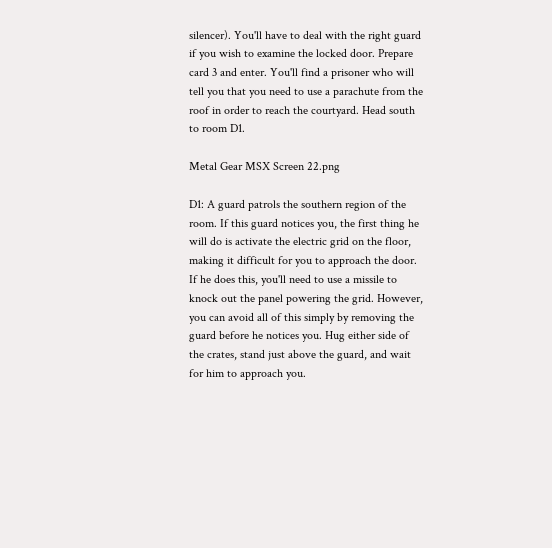silencer). You'll have to deal with the right guard if you wish to examine the locked door. Prepare card 3 and enter. You'll find a prisoner who will tell you that you need to use a parachute from the roof in order to reach the courtyard. Head south to room D1.

Metal Gear MSX Screen 22.png

D1: A guard patrols the southern region of the room. If this guard notices you, the first thing he will do is activate the electric grid on the floor, making it difficult for you to approach the door. If he does this, you'll need to use a missile to knock out the panel powering the grid. However, you can avoid all of this simply by removing the guard before he notices you. Hug either side of the crates, stand just above the guard, and wait for him to approach you.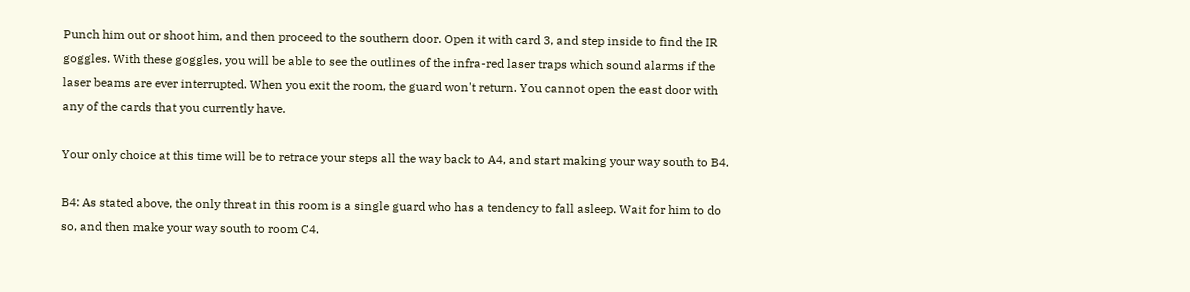Punch him out or shoot him, and then proceed to the southern door. Open it with card 3, and step inside to find the IR goggles. With these goggles, you will be able to see the outlines of the infra-red laser traps which sound alarms if the laser beams are ever interrupted. When you exit the room, the guard won't return. You cannot open the east door with any of the cards that you currently have.

Your only choice at this time will be to retrace your steps all the way back to A4, and start making your way south to B4.

B4: As stated above, the only threat in this room is a single guard who has a tendency to fall asleep. Wait for him to do so, and then make your way south to room C4.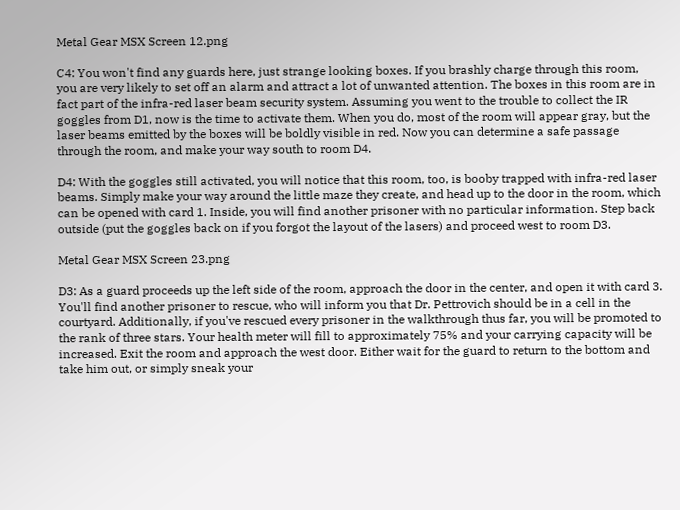Metal Gear MSX Screen 12.png

C4: You won't find any guards here, just strange looking boxes. If you brashly charge through this room, you are very likely to set off an alarm and attract a lot of unwanted attention. The boxes in this room are in fact part of the infra-red laser beam security system. Assuming you went to the trouble to collect the IR goggles from D1, now is the time to activate them. When you do, most of the room will appear gray, but the laser beams emitted by the boxes will be boldly visible in red. Now you can determine a safe passage through the room, and make your way south to room D4.

D4: With the goggles still activated, you will notice that this room, too, is booby trapped with infra-red laser beams. Simply make your way around the little maze they create, and head up to the door in the room, which can be opened with card 1. Inside, you will find another prisoner with no particular information. Step back outside (put the goggles back on if you forgot the layout of the lasers) and proceed west to room D3.

Metal Gear MSX Screen 23.png

D3: As a guard proceeds up the left side of the room, approach the door in the center, and open it with card 3. You'll find another prisoner to rescue, who will inform you that Dr. Pettrovich should be in a cell in the courtyard. Additionally, if you've rescued every prisoner in the walkthrough thus far, you will be promoted to the rank of three stars. Your health meter will fill to approximately 75% and your carrying capacity will be increased. Exit the room and approach the west door. Either wait for the guard to return to the bottom and take him out, or simply sneak your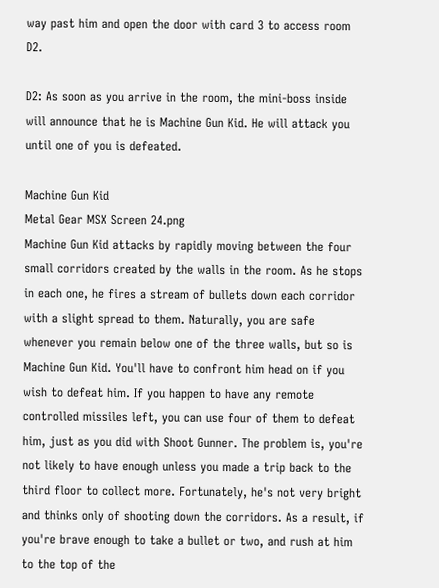way past him and open the door with card 3 to access room D2.

D2: As soon as you arrive in the room, the mini-boss inside will announce that he is Machine Gun Kid. He will attack you until one of you is defeated.

Machine Gun Kid
Metal Gear MSX Screen 24.png
Machine Gun Kid attacks by rapidly moving between the four small corridors created by the walls in the room. As he stops in each one, he fires a stream of bullets down each corridor with a slight spread to them. Naturally, you are safe whenever you remain below one of the three walls, but so is Machine Gun Kid. You'll have to confront him head on if you wish to defeat him. If you happen to have any remote controlled missiles left, you can use four of them to defeat him, just as you did with Shoot Gunner. The problem is, you're not likely to have enough unless you made a trip back to the third floor to collect more. Fortunately, he's not very bright and thinks only of shooting down the corridors. As a result, if you're brave enough to take a bullet or two, and rush at him to the top of the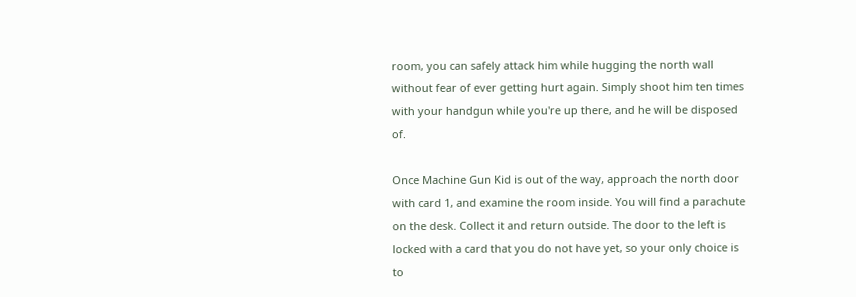room, you can safely attack him while hugging the north wall without fear of ever getting hurt again. Simply shoot him ten times with your handgun while you're up there, and he will be disposed of.

Once Machine Gun Kid is out of the way, approach the north door with card 1, and examine the room inside. You will find a parachute on the desk. Collect it and return outside. The door to the left is locked with a card that you do not have yet, so your only choice is to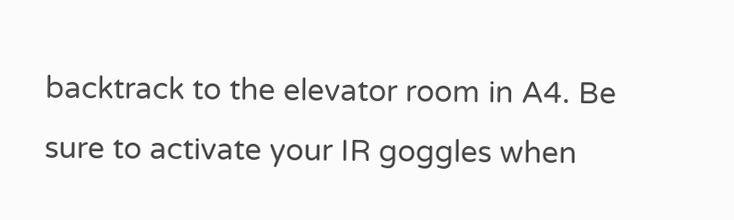backtrack to the elevator room in A4. Be sure to activate your IR goggles when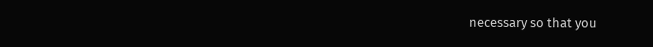necessary so that you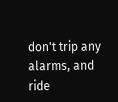don't trip any alarms, and ride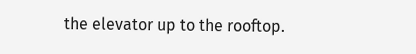the elevator up to the rooftop.